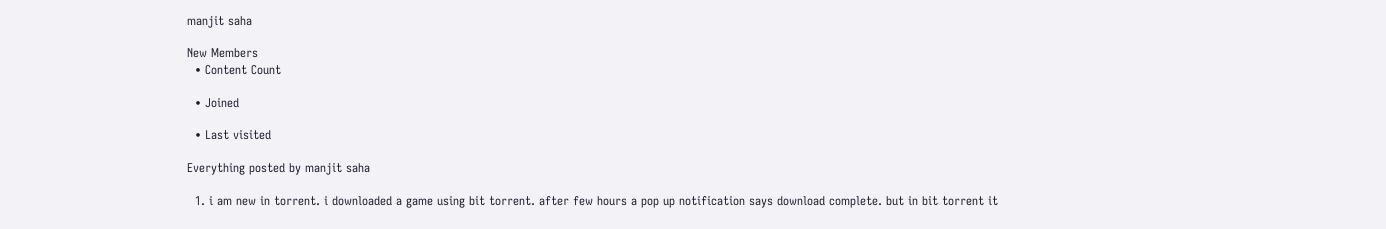manjit saha

New Members
  • Content Count

  • Joined

  • Last visited

Everything posted by manjit saha

  1. i am new in torrent. i downloaded a game using bit torrent. after few hours a pop up notification says download complete. but in bit torrent it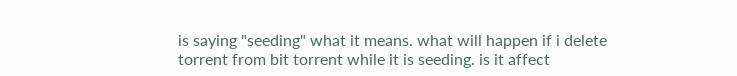is saying "seeding" what it means. what will happen if i delete torrent from bit torrent while it is seeding. is it affect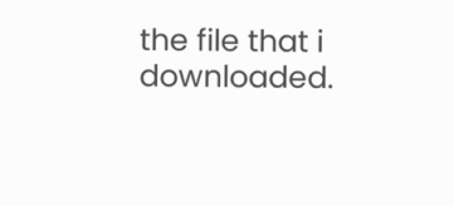the file that i downloaded.